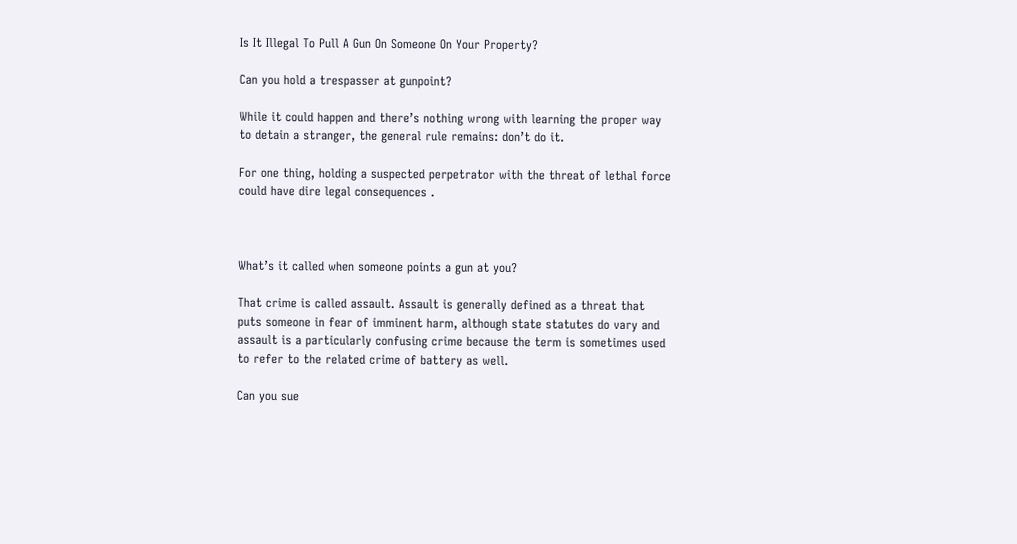Is It Illegal To Pull A Gun On Someone On Your Property?

Can you hold a trespasser at gunpoint?

While it could happen and there’s nothing wrong with learning the proper way to detain a stranger, the general rule remains: don’t do it.

For one thing, holding a suspected perpetrator with the threat of lethal force could have dire legal consequences .



What’s it called when someone points a gun at you?

That crime is called assault. Assault is generally defined as a threat that puts someone in fear of imminent harm, although state statutes do vary and assault is a particularly confusing crime because the term is sometimes used to refer to the related crime of battery as well.

Can you sue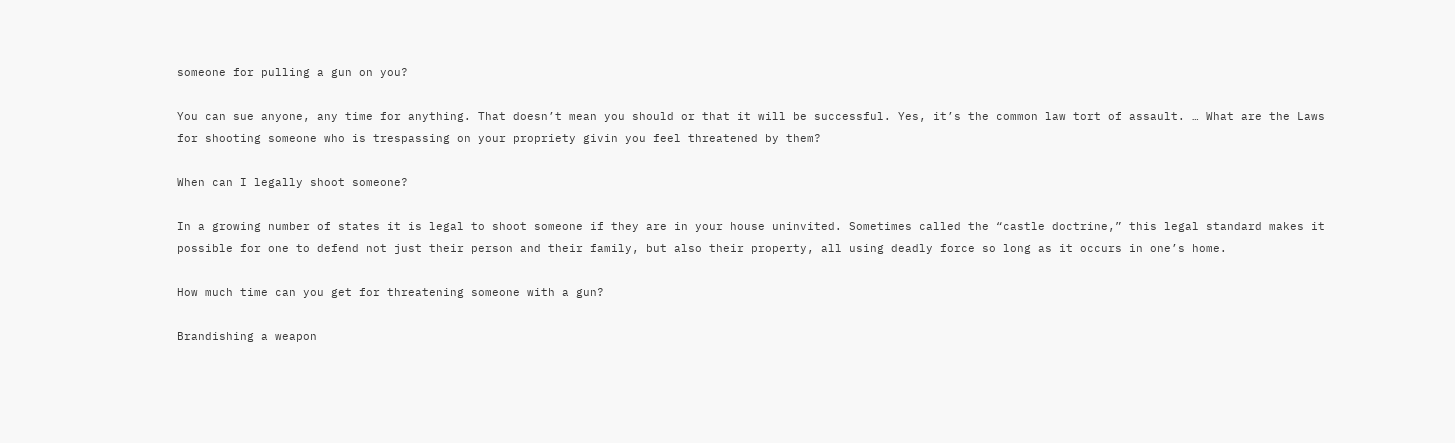someone for pulling a gun on you?

You can sue anyone, any time for anything. That doesn’t mean you should or that it will be successful. Yes, it’s the common law tort of assault. … What are the Laws for shooting someone who is trespassing on your propriety givin you feel threatened by them?

When can I legally shoot someone?

In a growing number of states it is legal to shoot someone if they are in your house uninvited. Sometimes called the “castle doctrine,” this legal standard makes it possible for one to defend not just their person and their family, but also their property, all using deadly force so long as it occurs in one’s home.

How much time can you get for threatening someone with a gun?

Brandishing a weapon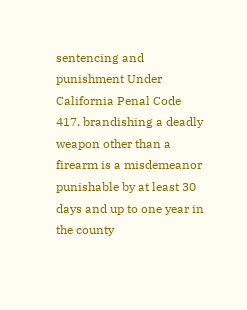sentencing and punishment Under California Penal Code 417, brandishing a deadly weapon other than a firearm is a misdemeanor punishable by at least 30 days and up to one year in the county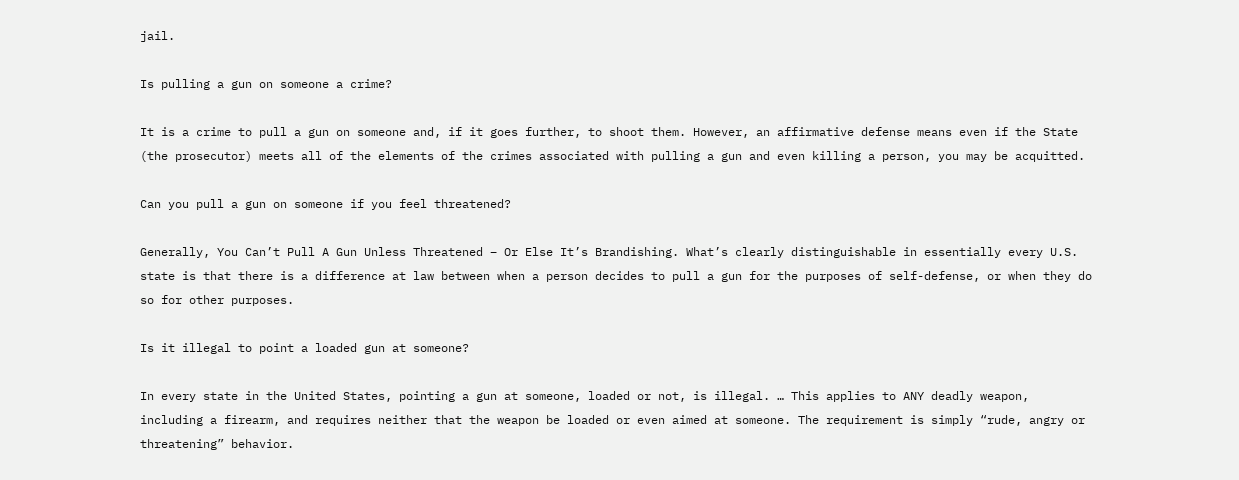jail.

Is pulling a gun on someone a crime?

It is a crime to pull a gun on someone and, if it goes further, to shoot them. However, an affirmative defense means even if the State (the prosecutor) meets all of the elements of the crimes associated with pulling a gun and even killing a person, you may be acquitted.

Can you pull a gun on someone if you feel threatened?

Generally, You Can’t Pull A Gun Unless Threatened – Or Else It’s Brandishing. What’s clearly distinguishable in essentially every U.S. state is that there is a difference at law between when a person decides to pull a gun for the purposes of self-defense, or when they do so for other purposes.

Is it illegal to point a loaded gun at someone?

In every state in the United States, pointing a gun at someone, loaded or not, is illegal. … This applies to ANY deadly weapon, including a firearm, and requires neither that the weapon be loaded or even aimed at someone. The requirement is simply “rude, angry or threatening” behavior.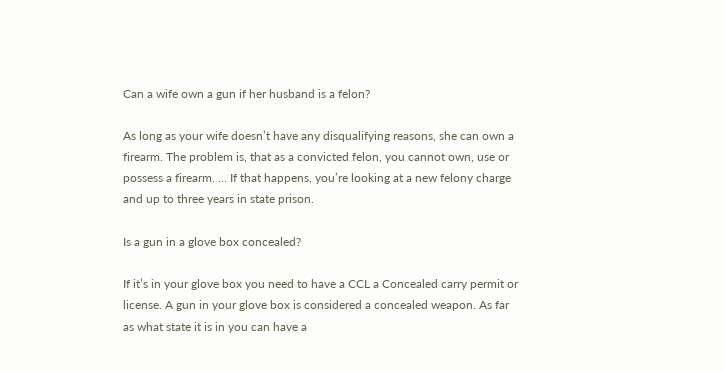Can a wife own a gun if her husband is a felon?

As long as your wife doesn’t have any disqualifying reasons, she can own a firearm. The problem is, that as a convicted felon, you cannot own, use or possess a firearm. … If that happens, you’re looking at a new felony charge and up to three years in state prison.

Is a gun in a glove box concealed?

If it’s in your glove box you need to have a CCL a Concealed carry permit or license. A gun in your glove box is considered a concealed weapon. As far as what state it is in you can have a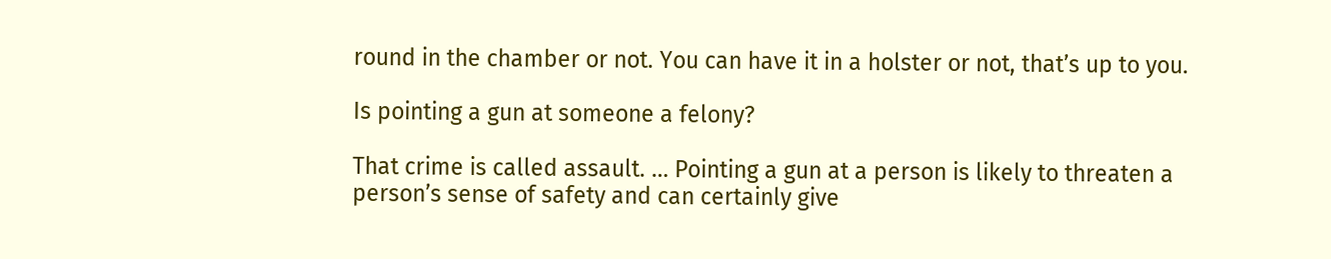round in the chamber or not. You can have it in a holster or not, that’s up to you.

Is pointing a gun at someone a felony?

That crime is called assault. … Pointing a gun at a person is likely to threaten a person’s sense of safety and can certainly give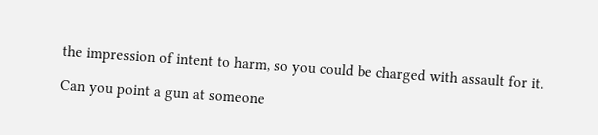the impression of intent to harm, so you could be charged with assault for it.

Can you point a gun at someone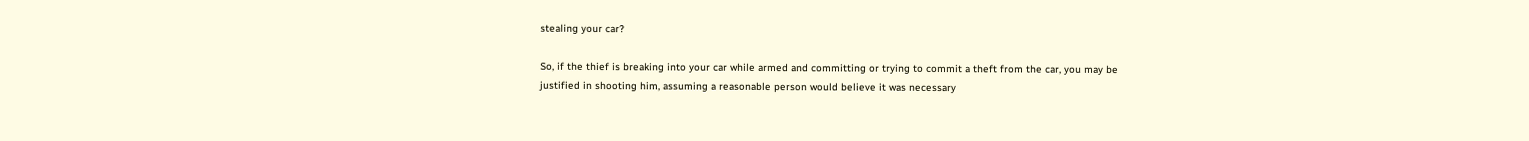stealing your car?

So, if the thief is breaking into your car while armed and committing or trying to commit a theft from the car, you may be justified in shooting him, assuming a reasonable person would believe it was necessary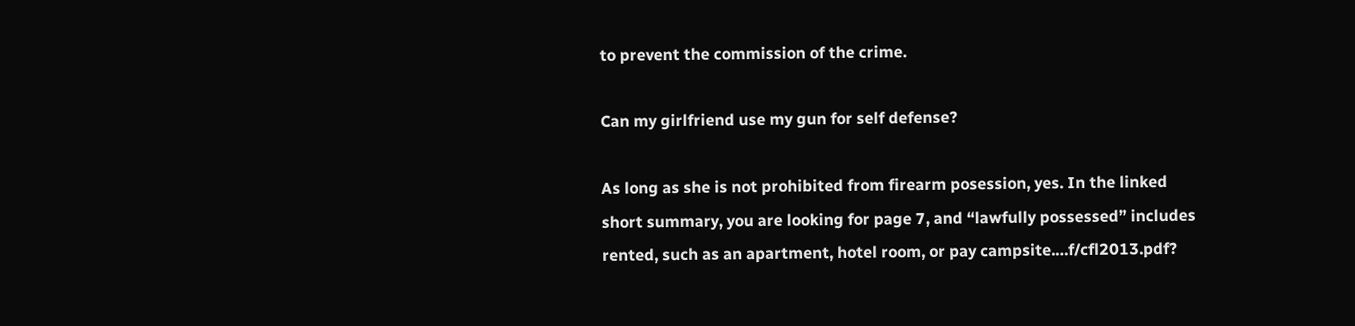to prevent the commission of the crime.

Can my girlfriend use my gun for self defense?

As long as she is not prohibited from firearm posession, yes. In the linked short summary, you are looking for page 7, and “lawfully possessed” includes rented, such as an apartment, hotel room, or pay campsite.…f/cfl2013.pdf?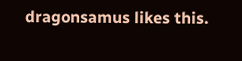dragonsamus likes this.